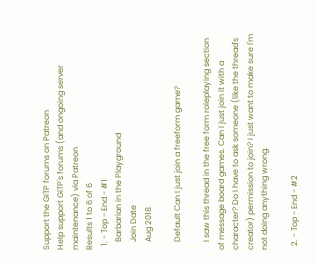Support the GITP forums on Patreon
Help support GITP's forums (and ongoing server maintenance) via Patreon
Results 1 to 6 of 6
  1. - Top - End - #1
    Barbarian in the Playground
    Join Date
    Aug 2018

    Default Can I just join a freeform game?

    I saw this thread in the free form roleplaying section of message board games. Can I just join it with a character? Do I have to ask someone (like the thread's creator) permission to join? I just want to make sure I'm not doing anything wrong.

  2. - Top - End - #2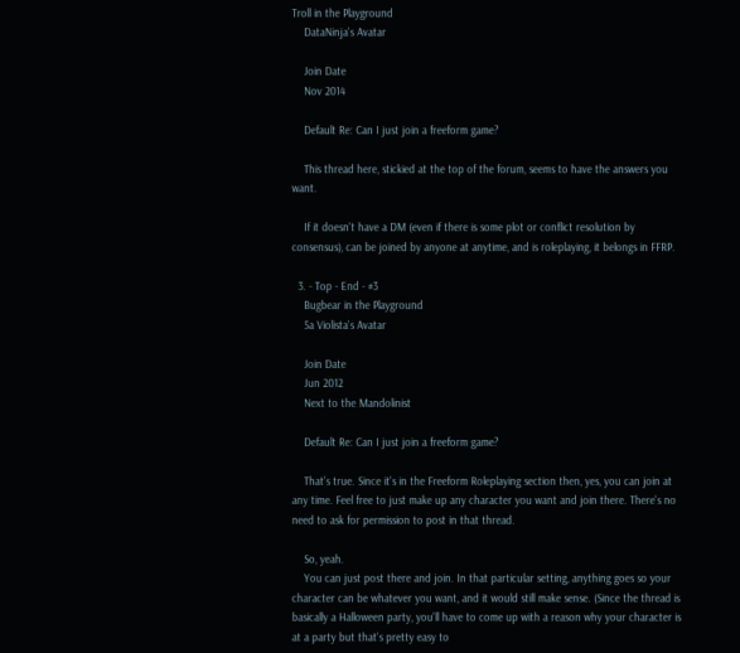Troll in the Playground
    DataNinja's Avatar

    Join Date
    Nov 2014

    Default Re: Can I just join a freeform game?

    This thread here, stickied at the top of the forum, seems to have the answers you want.

    If it doesn't have a DM (even if there is some plot or conflict resolution by consensus), can be joined by anyone at anytime, and is roleplaying, it belongs in FFRP.

  3. - Top - End - #3
    Bugbear in the Playground
    5a Violista's Avatar

    Join Date
    Jun 2012
    Next to the Mandolinist

    Default Re: Can I just join a freeform game?

    That's true. Since it's in the Freeform Roleplaying section then, yes, you can join at any time. Feel free to just make up any character you want and join there. There's no need to ask for permission to post in that thread.

    So, yeah.
    You can just post there and join. In that particular setting, anything goes so your character can be whatever you want, and it would still make sense. (Since the thread is basically a Halloween party, you'll have to come up with a reason why your character is at a party but that's pretty easy to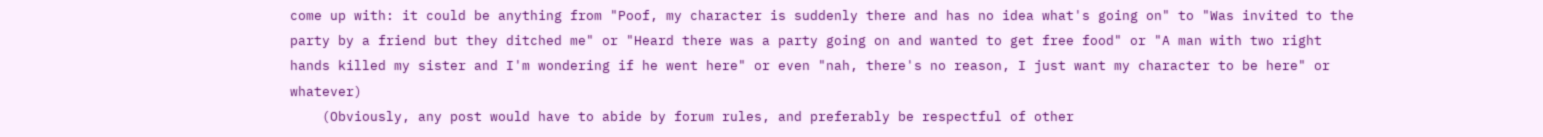come up with: it could be anything from "Poof, my character is suddenly there and has no idea what's going on" to "Was invited to the party by a friend but they ditched me" or "Heard there was a party going on and wanted to get free food" or "A man with two right hands killed my sister and I'm wondering if he went here" or even "nah, there's no reason, I just want my character to be here" or whatever)
    (Obviously, any post would have to abide by forum rules, and preferably be respectful of other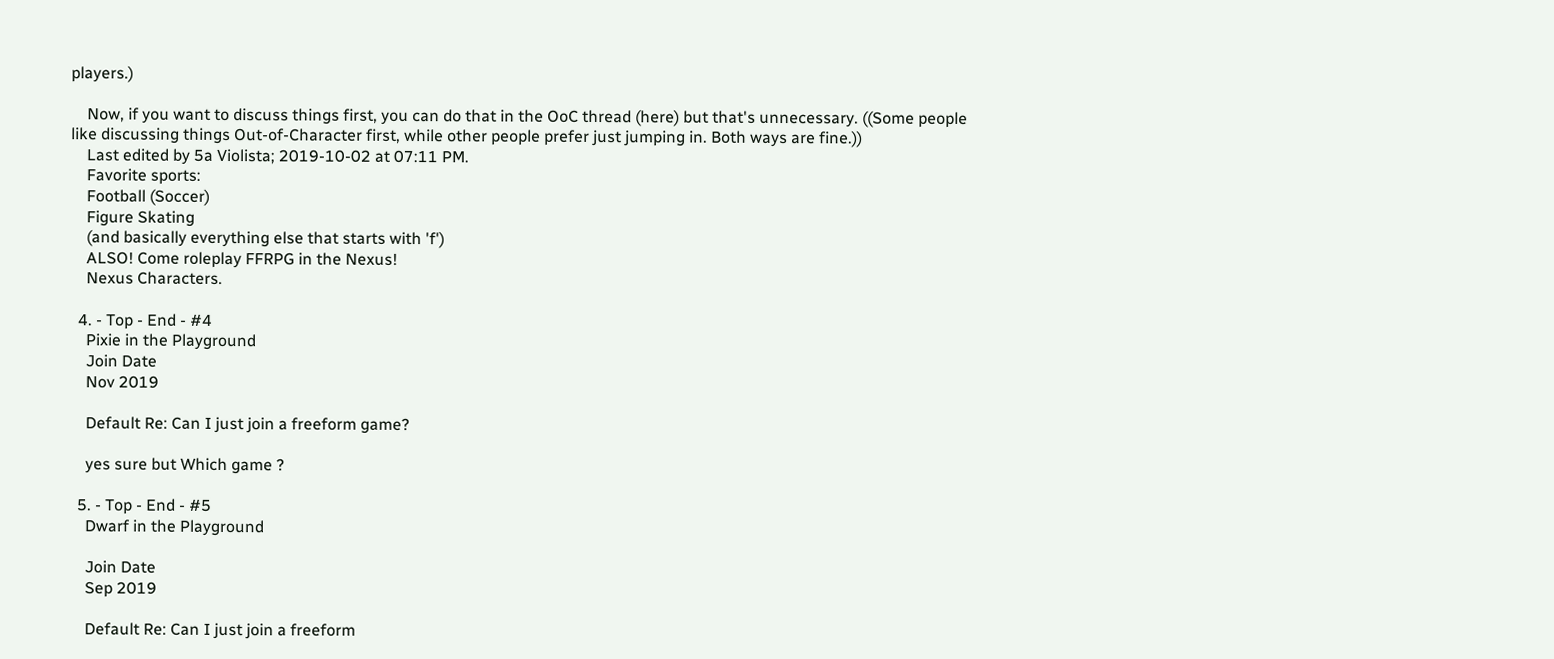players.)

    Now, if you want to discuss things first, you can do that in the OoC thread (here) but that's unnecessary. ((Some people like discussing things Out-of-Character first, while other people prefer just jumping in. Both ways are fine.))
    Last edited by 5a Violista; 2019-10-02 at 07:11 PM.
    Favorite sports:
    Football (Soccer)
    Figure Skating
    (and basically everything else that starts with 'f')
    ALSO! Come roleplay FFRPG in the Nexus!
    Nexus Characters.

  4. - Top - End - #4
    Pixie in the Playground
    Join Date
    Nov 2019

    Default Re: Can I just join a freeform game?

    yes sure but Which game ?

  5. - Top - End - #5
    Dwarf in the Playground

    Join Date
    Sep 2019

    Default Re: Can I just join a freeform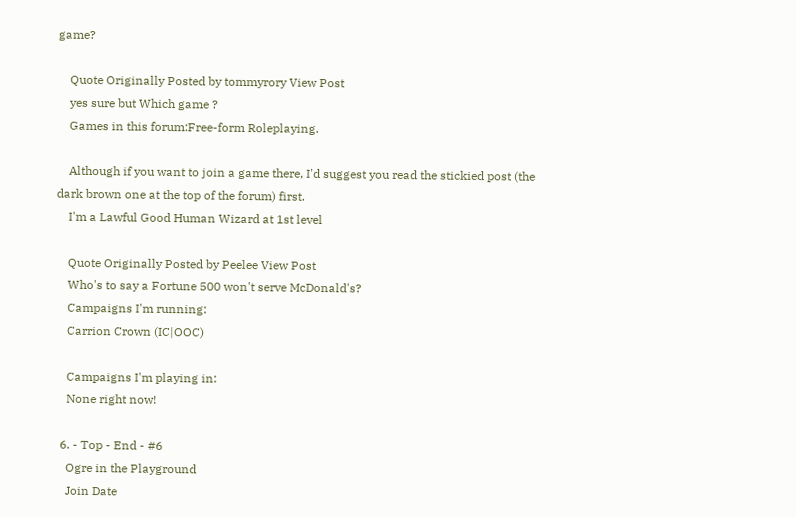game?

    Quote Originally Posted by tommyrory View Post
    yes sure but Which game ?
    Games in this forum:Free-form Roleplaying.

    Although if you want to join a game there, I'd suggest you read the stickied post (the dark brown one at the top of the forum) first.
    I'm a Lawful Good Human Wizard at 1st level

    Quote Originally Posted by Peelee View Post
    Who's to say a Fortune 500 won't serve McDonald's?
    Campaigns I'm running:
    Carrion Crown (IC|OOC)

    Campaigns I'm playing in:
    None right now!

  6. - Top - End - #6
    Ogre in the Playground
    Join Date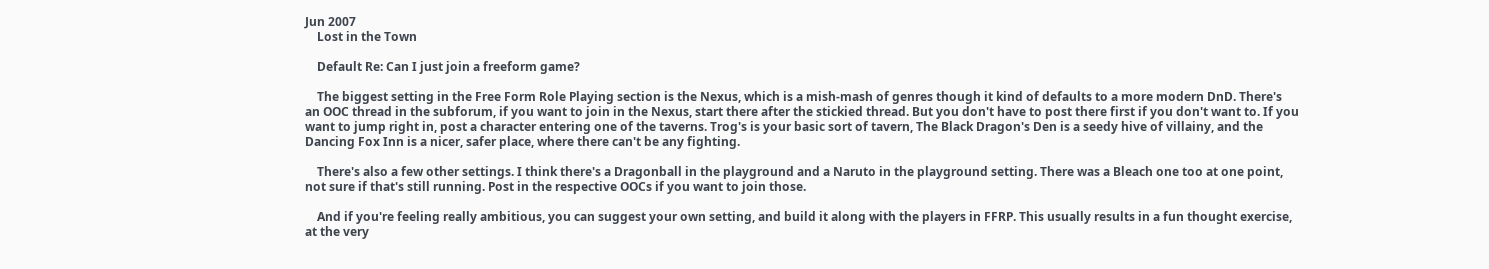Jun 2007
    Lost in the Town

    Default Re: Can I just join a freeform game?

    The biggest setting in the Free Form Role Playing section is the Nexus, which is a mish-mash of genres though it kind of defaults to a more modern DnD. There's an OOC thread in the subforum, if you want to join in the Nexus, start there after the stickied thread. But you don't have to post there first if you don't want to. If you want to jump right in, post a character entering one of the taverns. Trog's is your basic sort of tavern, The Black Dragon's Den is a seedy hive of villainy, and the Dancing Fox Inn is a nicer, safer place, where there can't be any fighting.

    There's also a few other settings. I think there's a Dragonball in the playground and a Naruto in the playground setting. There was a Bleach one too at one point, not sure if that's still running. Post in the respective OOCs if you want to join those.

    And if you're feeling really ambitious, you can suggest your own setting, and build it along with the players in FFRP. This usually results in a fun thought exercise, at the very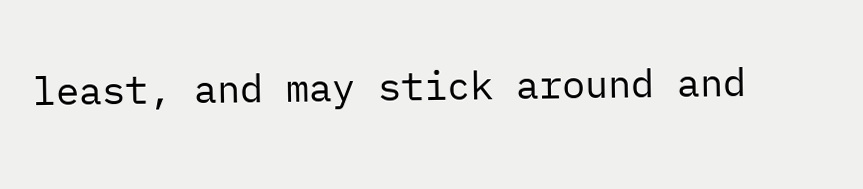least, and may stick around and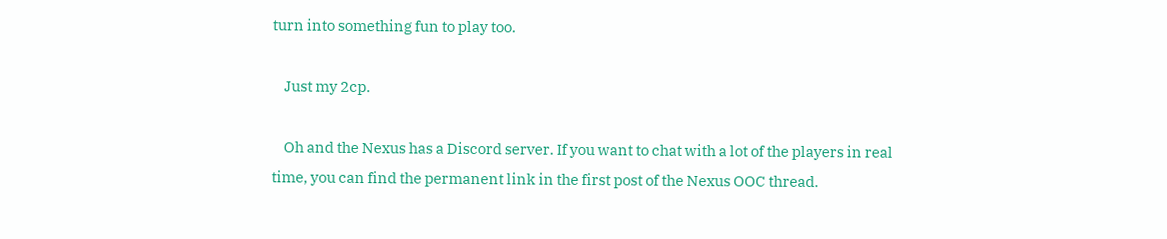turn into something fun to play too.

    Just my 2cp.

    Oh and the Nexus has a Discord server. If you want to chat with a lot of the players in real time, you can find the permanent link in the first post of the Nexus OOC thread.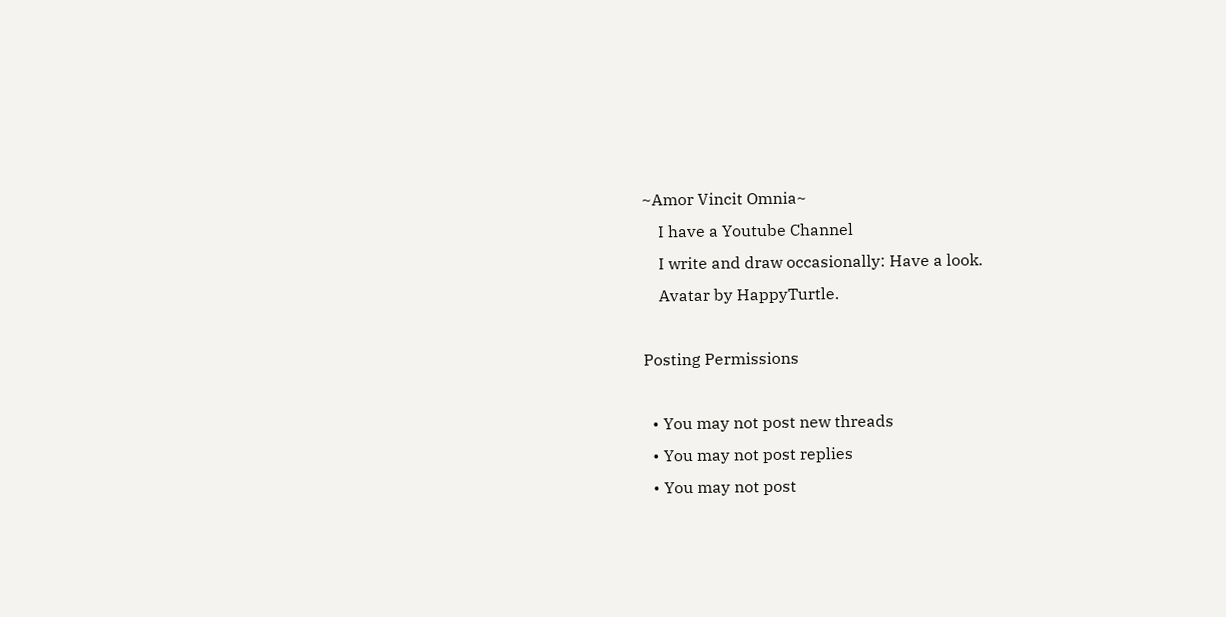~Amor Vincit Omnia~
    I have a Youtube Channel
    I write and draw occasionally: Have a look.
    Avatar by HappyTurtle.

Posting Permissions

  • You may not post new threads
  • You may not post replies
  • You may not post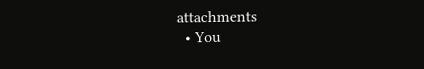attachments
  • You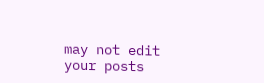may not edit your posts